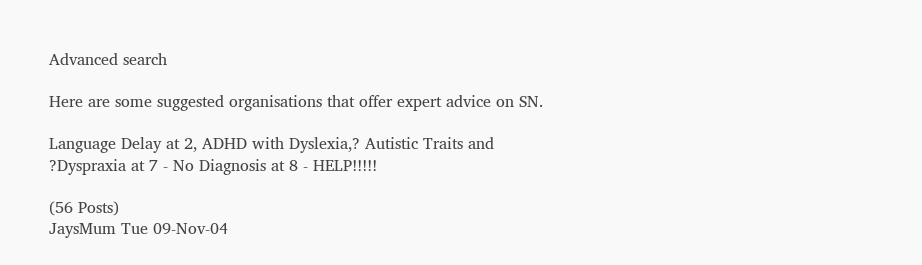Advanced search

Here are some suggested organisations that offer expert advice on SN.

Language Delay at 2, ADHD with Dyslexia,? Autistic Traits and ?Dyspraxia at 7 - No Diagnosis at 8 - HELP!!!!!

(56 Posts)
JaysMum Tue 09-Nov-04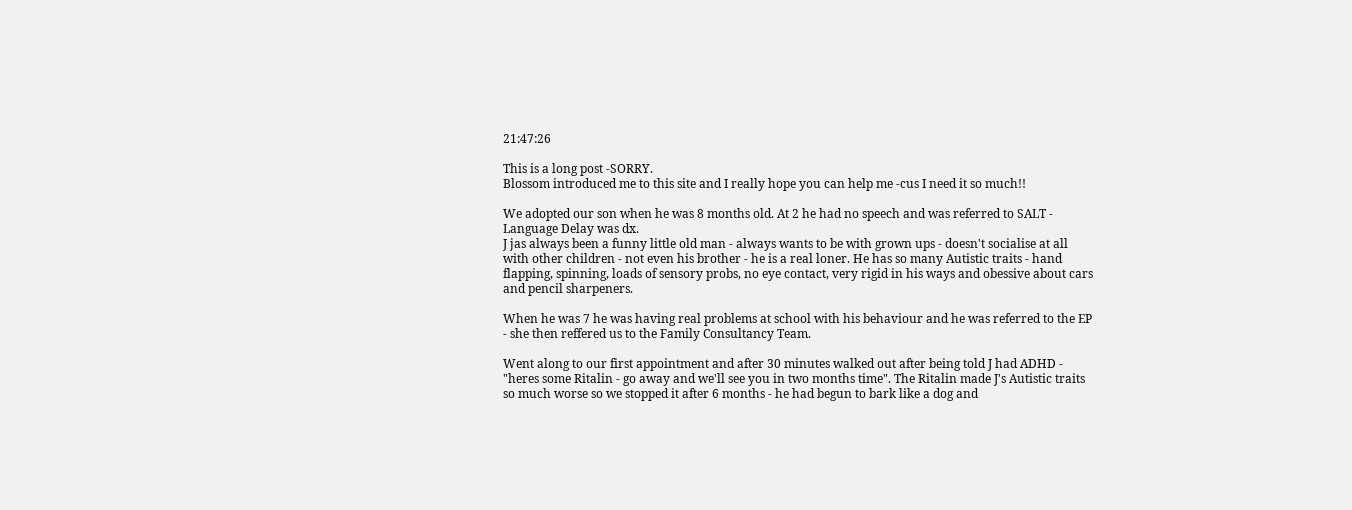21:47:26

This is a long post -SORRY.
Blossom introduced me to this site and I really hope you can help me -cus I need it so much!!

We adopted our son when he was 8 months old. At 2 he had no speech and was referred to SALT - Language Delay was dx.
J jas always been a funny little old man - always wants to be with grown ups - doesn't socialise at all with other children - not even his brother - he is a real loner. He has so many Autistic traits - hand flapping, spinning, loads of sensory probs, no eye contact, very rigid in his ways and obessive about cars and pencil sharpeners.

When he was 7 he was having real problems at school with his behaviour and he was referred to the EP - she then reffered us to the Family Consultancy Team.

Went along to our first appointment and after 30 minutes walked out after being told J had ADHD - "heres some Ritalin - go away and we'll see you in two months time". The Ritalin made J's Autistic traits so much worse so we stopped it after 6 months - he had begun to bark like a dog and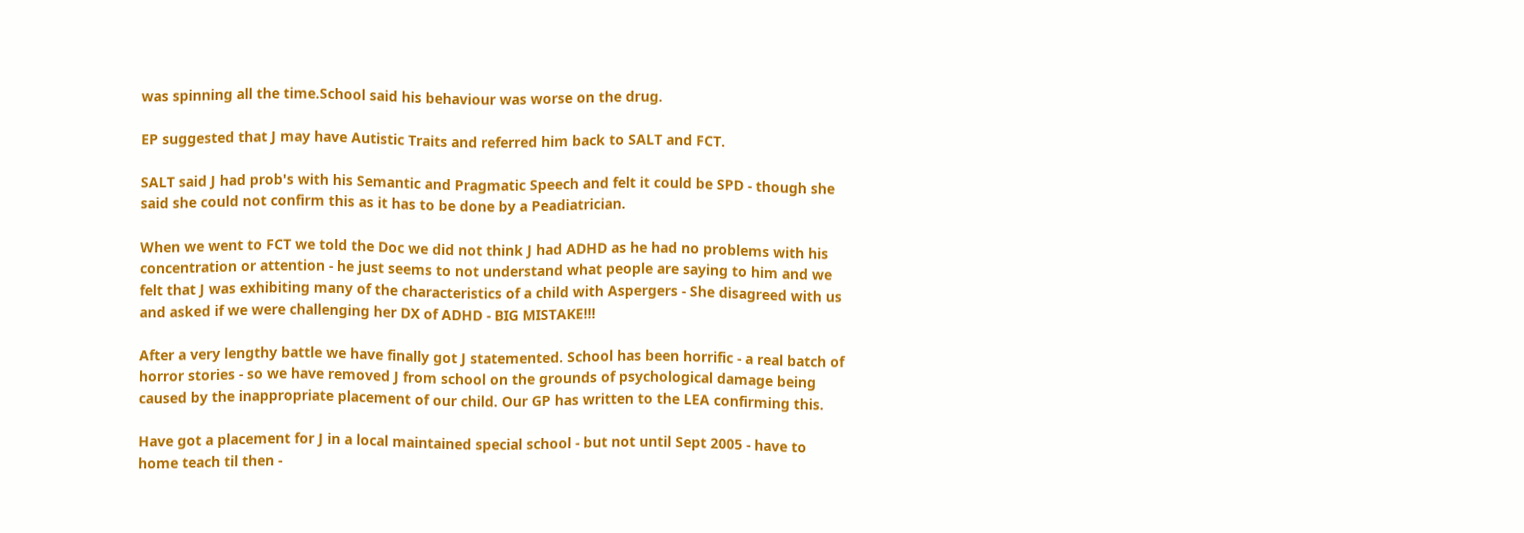was spinning all the time.School said his behaviour was worse on the drug.

EP suggested that J may have Autistic Traits and referred him back to SALT and FCT.

SALT said J had prob's with his Semantic and Pragmatic Speech and felt it could be SPD - though she said she could not confirm this as it has to be done by a Peadiatrician.

When we went to FCT we told the Doc we did not think J had ADHD as he had no problems with his concentration or attention - he just seems to not understand what people are saying to him and we felt that J was exhibiting many of the characteristics of a child with Aspergers - She disagreed with us and asked if we were challenging her DX of ADHD - BIG MISTAKE!!!

After a very lengthy battle we have finally got J statemented. School has been horrific - a real batch of horror stories - so we have removed J from school on the grounds of psychological damage being caused by the inappropriate placement of our child. Our GP has written to the LEA confirming this.

Have got a placement for J in a local maintained special school - but not until Sept 2005 - have to home teach til then -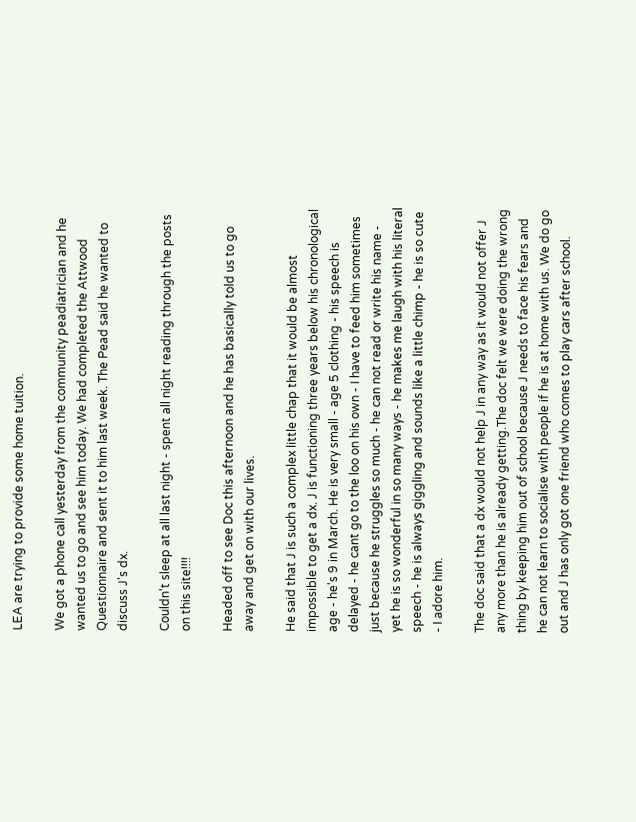LEA are trying to provide some home tuition.

We got a phone call yesterday from the community peadiatrician and he wanted us to go and see him today. We had completed the Attwood Questionnaire and sent it to him last week. The Pead said he wanted to discuss J's dx.

Couldn't sleep at all last night - spent all night reading through the posts on this site!!!!

Headed off to see Doc this afternoon and he has basically told us to go away and get on with our lives.

He said that J is such a complex little chap that it would be almost impossible to get a dx. J is functioning three years below his chronological age - he's 9 in March. He is very small - age 5 clothing - his speech is delayed - he cant go to the loo on his own - I have to feed him sometimes just because he struggles so much - he can not read or write his name - yet he is so wonderful in so many ways - he makes me laugh with his literal speech - he is always giggling and sounds like a little chimp - he is so cute - I adore him.

The doc said that a dx would not help J in any way as it would not offer J any more than he is already getting.The doc felt we were doing the wrong thing by keeping him out of school because J needs to face his fears and he can not learn to socialise with people if he is at home with us. We do go out and J has only got one friend who comes to play cars after school.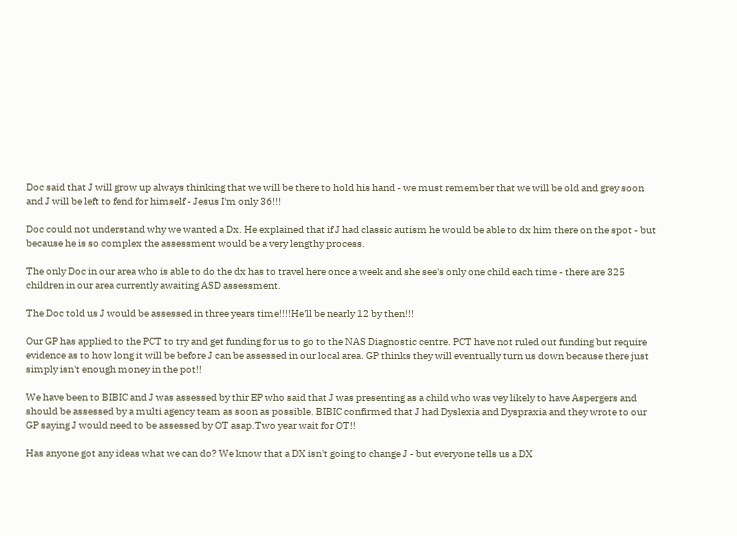Doc said that J will grow up always thinking that we will be there to hold his hand - we must remember that we will be old and grey soon and J will be left to fend for himself - Jesus I'm only 36!!!

Doc could not understand why we wanted a Dx. He explained that if J had classic autism he would be able to dx him there on the spot - but because he is so complex the assessment would be a very lengthy process.

The only Doc in our area who is able to do the dx has to travel here once a week and she see's only one child each time - there are 325 children in our area currently awaiting ASD assessment.

The Doc told us J would be assessed in three years time!!!!He'll be nearly 12 by then!!!

Our GP has applied to the PCT to try and get funding for us to go to the NAS Diagnostic centre. PCT have not ruled out funding but require evidence as to how long it will be before J can be assessed in our local area. GP thinks they will eventually turn us down because there just simply isn't enough money in the pot!!

We have been to BIBIC and J was assessed by thir EP who said that J was presenting as a child who was vey likely to have Aspergers and should be assessed by a multi agency team as soon as possible. BIBIC confirmed that J had Dyslexia and Dyspraxia and they wrote to our GP saying J would need to be assessed by OT asap.Two year wait for OT!!

Has anyone got any ideas what we can do? We know that a DX isn't going to change J - but everyone tells us a DX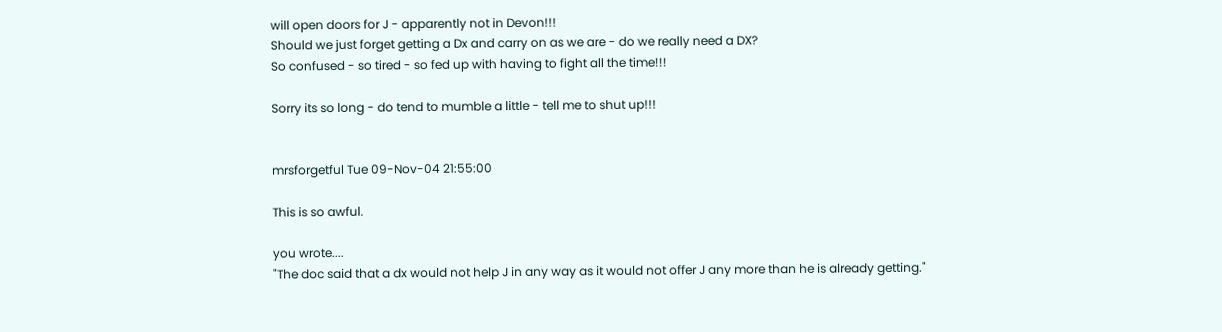will open doors for J - apparently not in Devon!!!
Should we just forget getting a Dx and carry on as we are - do we really need a DX?
So confused - so tired - so fed up with having to fight all the time!!!

Sorry its so long - do tend to mumble a little - tell me to shut up!!!


mrsforgetful Tue 09-Nov-04 21:55:00

This is so awful.

you wrote....
"The doc said that a dx would not help J in any way as it would not offer J any more than he is already getting."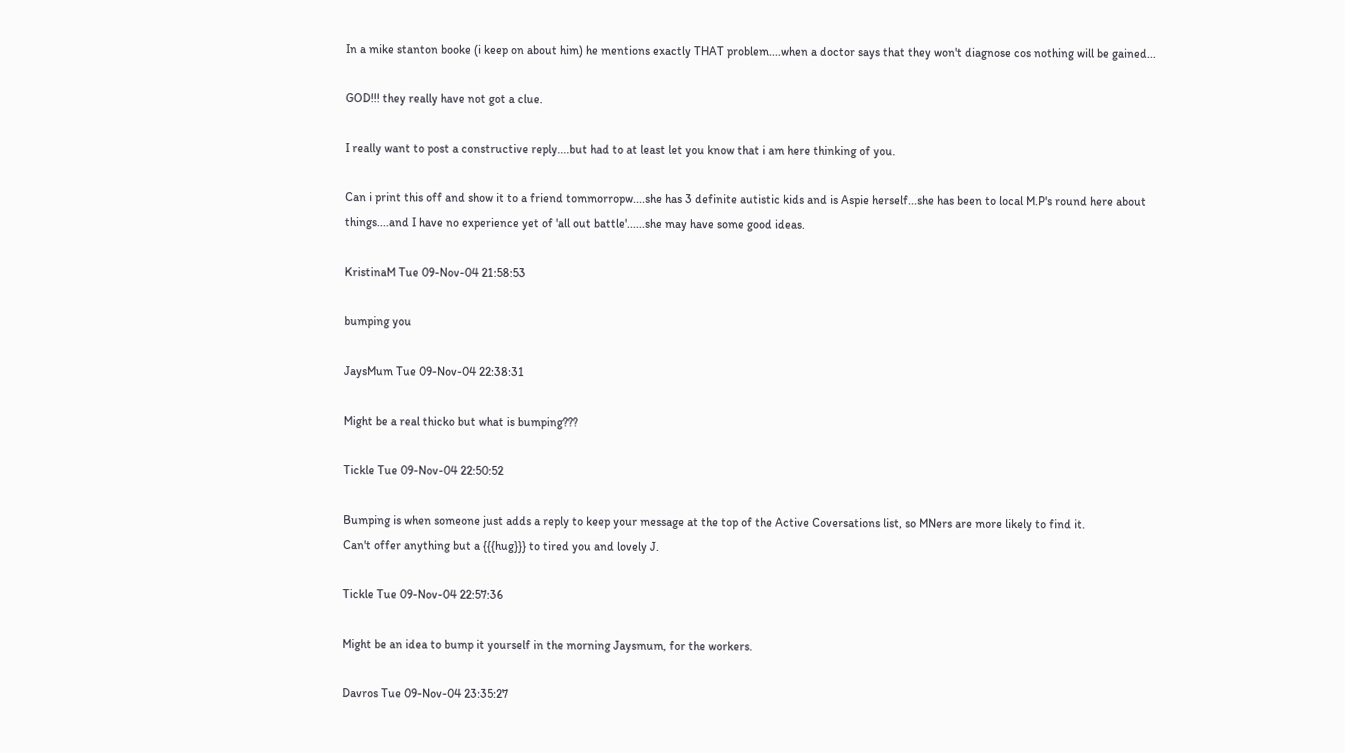In a mike stanton booke (i keep on about him) he mentions exactly THAT problem....when a doctor says that they won't diagnose cos nothing will be gained...

GOD!!! they really have not got a clue.

I really want to post a constructive reply....but had to at least let you know that i am here thinking of you.

Can i print this off and show it to a friend tommorropw....she has 3 definite autistic kids and is Aspie herself...she has been to local M.P's round here about things....and I have no experience yet of 'all out battle'......she may have some good ideas.

KristinaM Tue 09-Nov-04 21:58:53

bumping you

JaysMum Tue 09-Nov-04 22:38:31

Might be a real thicko but what is bumping???

Tickle Tue 09-Nov-04 22:50:52

Bumping is when someone just adds a reply to keep your message at the top of the Active Coversations list, so MNers are more likely to find it.
Can't offer anything but a {{{hug}}} to tired you and lovely J.

Tickle Tue 09-Nov-04 22:57:36

Might be an idea to bump it yourself in the morning Jaysmum, for the workers.

Davros Tue 09-Nov-04 23:35:27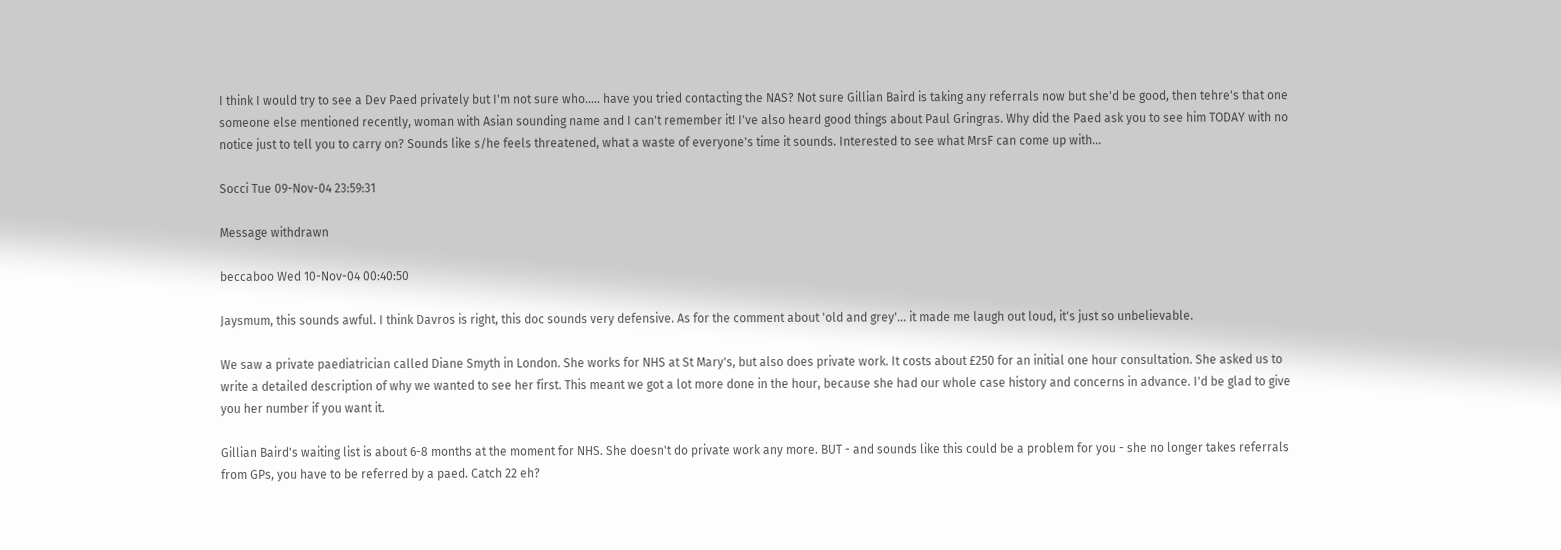I think I would try to see a Dev Paed privately but I'm not sure who..... have you tried contacting the NAS? Not sure Gillian Baird is taking any referrals now but she'd be good, then tehre's that one someone else mentioned recently, woman with Asian sounding name and I can't remember it! I've also heard good things about Paul Gringras. Why did the Paed ask you to see him TODAY with no notice just to tell you to carry on? Sounds like s/he feels threatened, what a waste of everyone's time it sounds. Interested to see what MrsF can come up with...

Socci Tue 09-Nov-04 23:59:31

Message withdrawn

beccaboo Wed 10-Nov-04 00:40:50

Jaysmum, this sounds awful. I think Davros is right, this doc sounds very defensive. As for the comment about 'old and grey'... it made me laugh out loud, it's just so unbelievable.

We saw a private paediatrician called Diane Smyth in London. She works for NHS at St Mary's, but also does private work. It costs about £250 for an initial one hour consultation. She asked us to write a detailed description of why we wanted to see her first. This meant we got a lot more done in the hour, because she had our whole case history and concerns in advance. I'd be glad to give you her number if you want it.

Gillian Baird's waiting list is about 6-8 months at the moment for NHS. She doesn't do private work any more. BUT - and sounds like this could be a problem for you - she no longer takes referrals from GPs, you have to be referred by a paed. Catch 22 eh?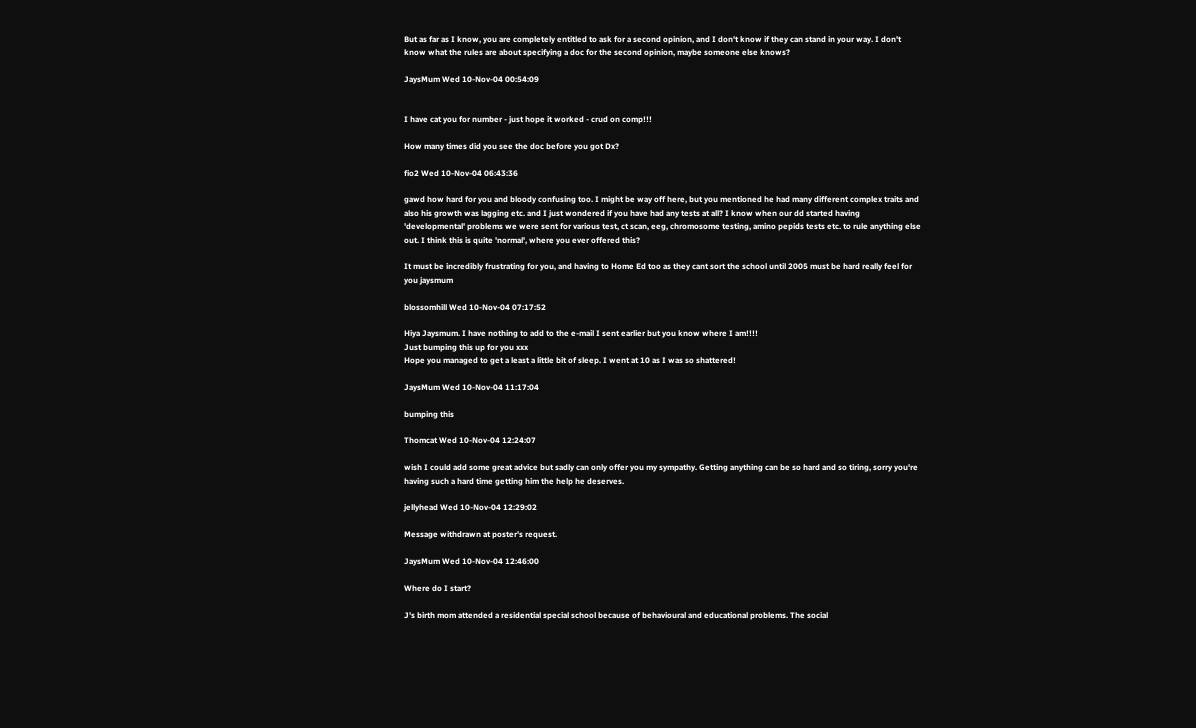But as far as I know, you are completely entitled to ask for a second opinion, and I don't know if they can stand in your way. I don't know what the rules are about specifying a doc for the second opinion, maybe someone else knows?

JaysMum Wed 10-Nov-04 00:54:09


I have cat you for number - just hope it worked - crud on comp!!!

How many times did you see the doc before you got Dx?

fio2 Wed 10-Nov-04 06:43:36

gawd how hard for you and bloody confusing too. I might be way off here, but you mentioned he had many different complex traits and also his growth was lagging etc. and I just wondered if you have had any tests at all? I know when our dd started having 'developmental' problems we were sent for various test, ct scan, eeg, chromosome testing, amino pepids tests etc. to rule anything else out. I think this is quite 'normal', where you ever offered this?

It must be incredibly frustrating for you, and having to Home Ed too as they cant sort the school until 2005 must be hard really feel for you jaysmum

blossomhill Wed 10-Nov-04 07:17:52

Hiya Jaysmum. I have nothing to add to the e-mail I sent earlier but you know where I am!!!!
Just bumping this up for you xxx
Hope you managed to get a least a little bit of sleep. I went at 10 as I was so shattered!

JaysMum Wed 10-Nov-04 11:17:04

bumping this

Thomcat Wed 10-Nov-04 12:24:07

wish I could add some great advice but sadly can only offer you my sympathy. Getting anything can be so hard and so tiring, sorry you're having such a hard time getting him the help he deserves.

jellyhead Wed 10-Nov-04 12:29:02

Message withdrawn at poster's request.

JaysMum Wed 10-Nov-04 12:46:00

Where do I start?

J's birth mom attended a residential special school because of behavioural and educational problems. The social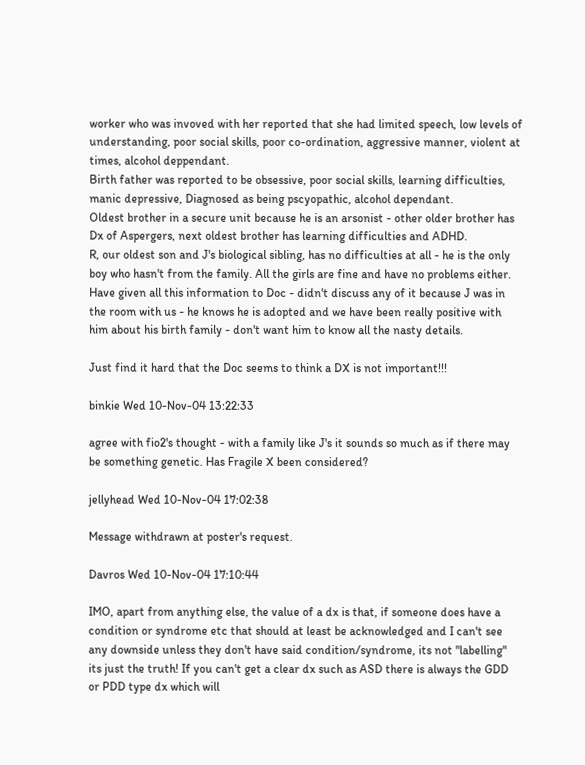worker who was invoved with her reported that she had limited speech, low levels of understanding, poor social skills, poor co-ordination, aggressive manner, violent at times, alcohol deppendant.
Birth father was reported to be obsessive, poor social skills, learning difficulties, manic depressive, Diagnosed as being pscyopathic, alcohol dependant.
Oldest brother in a secure unit because he is an arsonist - other older brother has Dx of Aspergers, next oldest brother has learning difficulties and ADHD.
R, our oldest son and J's biological sibling, has no difficulties at all - he is the only boy who hasn't from the family. All the girls are fine and have no problems either.
Have given all this information to Doc - didn't discuss any of it because J was in the room with us - he knows he is adopted and we have been really positive with him about his birth family - don't want him to know all the nasty details.

Just find it hard that the Doc seems to think a DX is not important!!!

binkie Wed 10-Nov-04 13:22:33

agree with fio2's thought - with a family like J's it sounds so much as if there may be something genetic. Has Fragile X been considered?

jellyhead Wed 10-Nov-04 17:02:38

Message withdrawn at poster's request.

Davros Wed 10-Nov-04 17:10:44

IMO, apart from anything else, the value of a dx is that, if someone does have a condition or syndrome etc that should at least be acknowledged and I can't see any downside unless they don't have said condition/syndrome, its not "labelling" its just the truth! If you can't get a clear dx such as ASD there is always the GDD or PDD type dx which will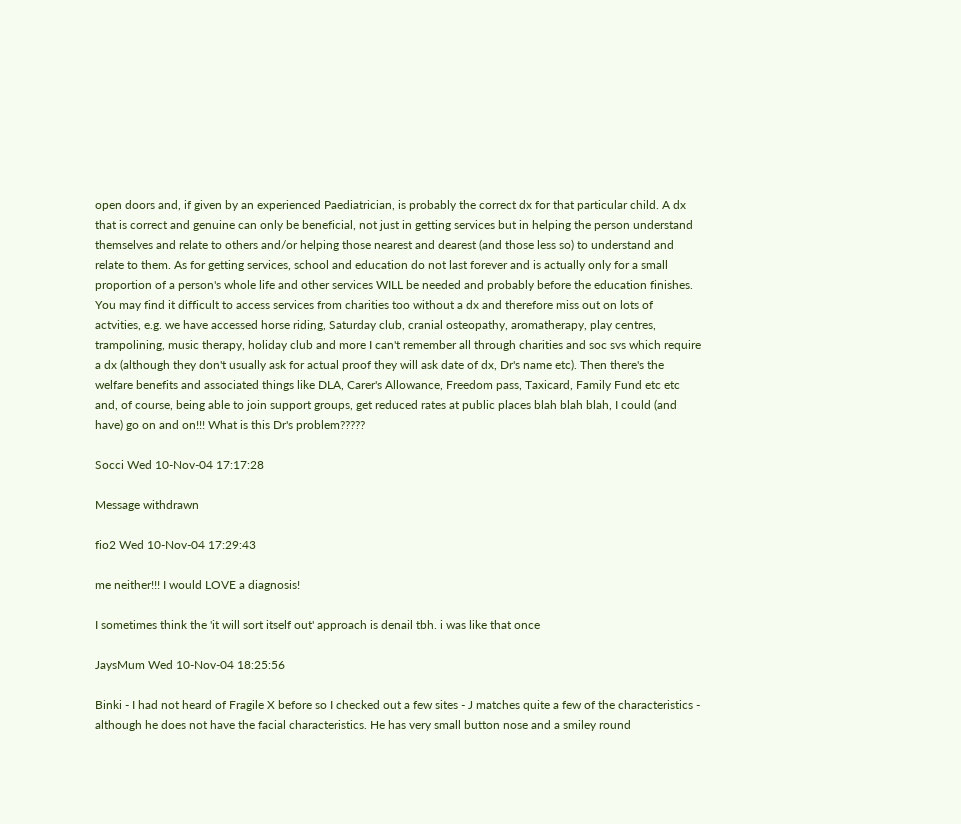open doors and, if given by an experienced Paediatrician, is probably the correct dx for that particular child. A dx that is correct and genuine can only be beneficial, not just in getting services but in helping the person understand themselves and relate to others and/or helping those nearest and dearest (and those less so) to understand and relate to them. As for getting services, school and education do not last forever and is actually only for a small proportion of a person's whole life and other services WILL be needed and probably before the education finishes. You may find it difficult to access services from charities too without a dx and therefore miss out on lots of actvities, e.g. we have accessed horse riding, Saturday club, cranial osteopathy, aromatherapy, play centres, trampolining, music therapy, holiday club and more I can't remember all through charities and soc svs which require a dx (although they don't usually ask for actual proof they will ask date of dx, Dr's name etc). Then there's the welfare benefits and associated things like DLA, Carer's Allowance, Freedom pass, Taxicard, Family Fund etc etc and, of course, being able to join support groups, get reduced rates at public places blah blah blah, I could (and have) go on and on!!! What is this Dr's problem?????

Socci Wed 10-Nov-04 17:17:28

Message withdrawn

fio2 Wed 10-Nov-04 17:29:43

me neither!!! I would LOVE a diagnosis!

I sometimes think the 'it will sort itself out' approach is denail tbh. i was like that once

JaysMum Wed 10-Nov-04 18:25:56

Binki - I had not heard of Fragile X before so I checked out a few sites - J matches quite a few of the characteristics - although he does not have the facial characteristics. He has very small button nose and a smiley round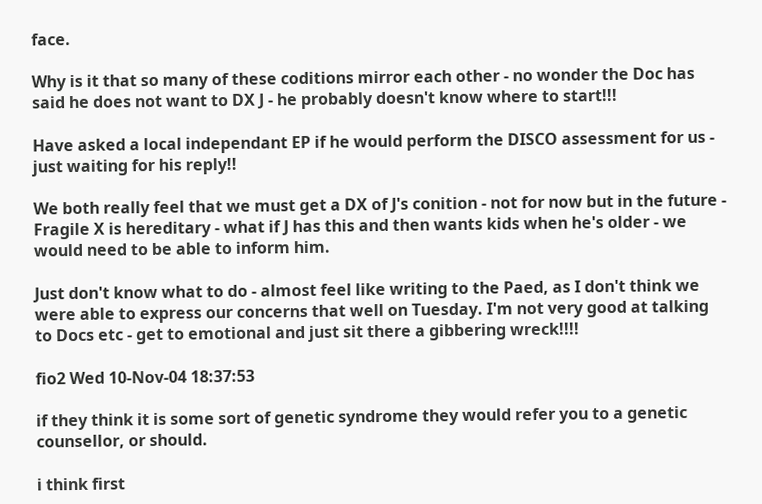face.

Why is it that so many of these coditions mirror each other - no wonder the Doc has said he does not want to DX J - he probably doesn't know where to start!!!

Have asked a local independant EP if he would perform the DISCO assessment for us - just waiting for his reply!!

We both really feel that we must get a DX of J's conition - not for now but in the future - Fragile X is hereditary - what if J has this and then wants kids when he's older - we would need to be able to inform him.

Just don't know what to do - almost feel like writing to the Paed, as I don't think we were able to express our concerns that well on Tuesday. I'm not very good at talking to Docs etc - get to emotional and just sit there a gibbering wreck!!!!

fio2 Wed 10-Nov-04 18:37:53

if they think it is some sort of genetic syndrome they would refer you to a genetic counsellor, or should.

i think first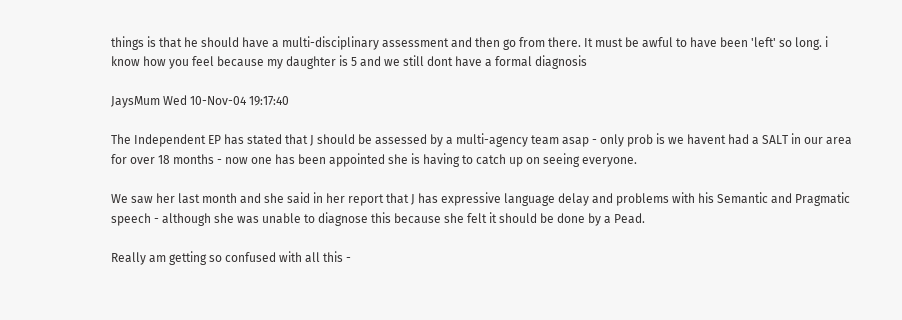things is that he should have a multi-disciplinary assessment and then go from there. It must be awful to have been 'left' so long. i know how you feel because my daughter is 5 and we still dont have a formal diagnosis

JaysMum Wed 10-Nov-04 19:17:40

The Independent EP has stated that J should be assessed by a multi-agency team asap - only prob is we havent had a SALT in our area for over 18 months - now one has been appointed she is having to catch up on seeing everyone.

We saw her last month and she said in her report that J has expressive language delay and problems with his Semantic and Pragmatic speech - although she was unable to diagnose this because she felt it should be done by a Pead.

Really am getting so confused with all this -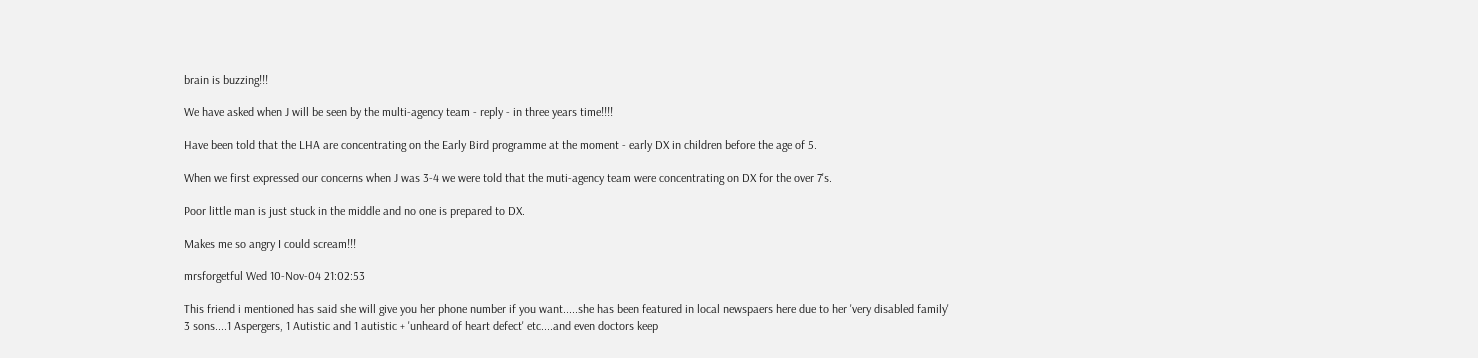brain is buzzing!!!

We have asked when J will be seen by the multi-agency team - reply - in three years time!!!!

Have been told that the LHA are concentrating on the Early Bird programme at the moment - early DX in children before the age of 5.

When we first expressed our concerns when J was 3-4 we were told that the muti-agency team were concentrating on DX for the over 7's.

Poor little man is just stuck in the middle and no one is prepared to DX.

Makes me so angry I could scream!!!

mrsforgetful Wed 10-Nov-04 21:02:53

This friend i mentioned has said she will give you her phone number if you want.....she has been featured in local newspaers here due to her 'very disabled family'
3 sons....1 Aspergers, 1 Autistic and 1 autistic + 'unheard of heart defect' etc....and even doctors keep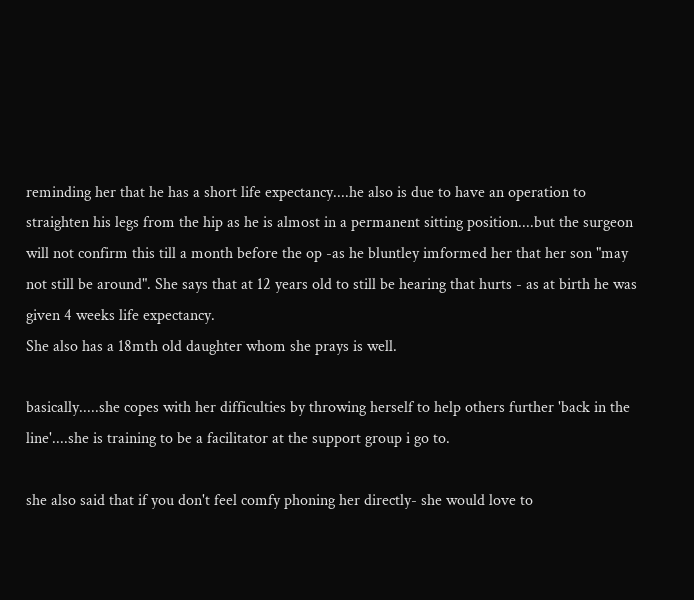reminding her that he has a short life expectancy....he also is due to have an operation to straighten his legs from the hip as he is almost in a permanent sitting position....but the surgeon will not confirm this till a month before the op -as he bluntley imformed her that her son "may not still be around". She says that at 12 years old to still be hearing that hurts - as at birth he was given 4 weeks life expectancy.
She also has a 18mth old daughter whom she prays is well.

basically.....she copes with her difficulties by throwing herself to help others further 'back in the line'....she is training to be a facilitator at the support group i go to.

she also said that if you don't feel comfy phoning her directly- she would love to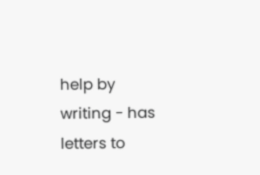help by writing - has letters to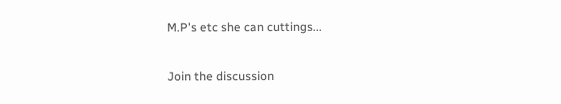M.P's etc she can cuttings...

Join the discussion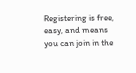Registering is free, easy, and means you can join in the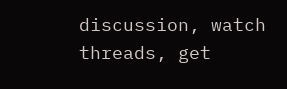discussion, watch threads, get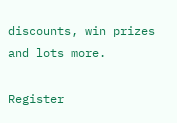discounts, win prizes and lots more.

Register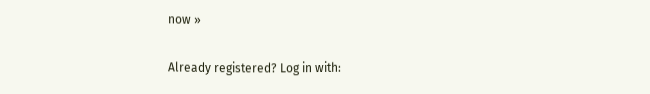now »

Already registered? Log in with: